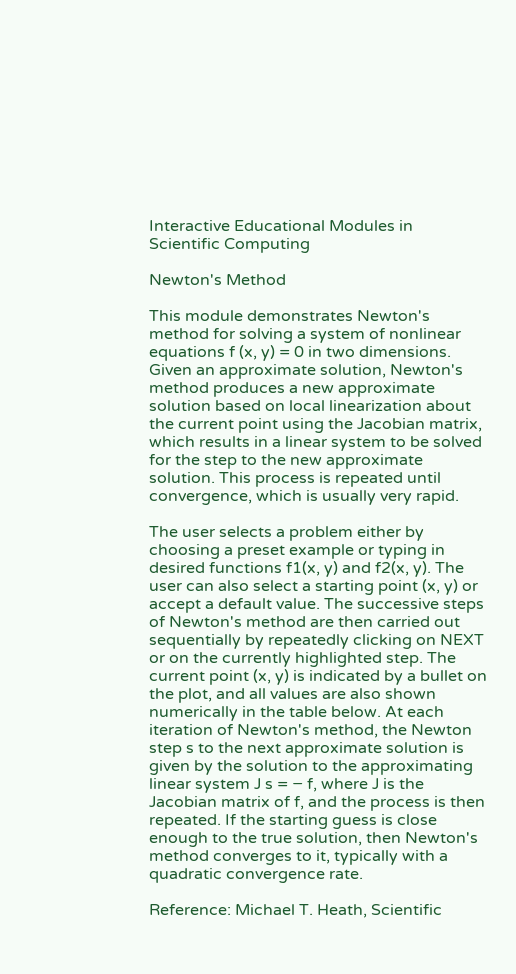Interactive Educational Modules in
Scientific Computing

Newton's Method

This module demonstrates Newton's method for solving a system of nonlinear equations f (x, y) = 0 in two dimensions. Given an approximate solution, Newton's method produces a new approximate solution based on local linearization about the current point using the Jacobian matrix, which results in a linear system to be solved for the step to the new approximate solution. This process is repeated until convergence, which is usually very rapid.

The user selects a problem either by choosing a preset example or typing in desired functions f1(x, y) and f2(x, y). The user can also select a starting point (x, y) or accept a default value. The successive steps of Newton's method are then carried out sequentially by repeatedly clicking on NEXT or on the currently highlighted step. The current point (x, y) is indicated by a bullet on the plot, and all values are also shown numerically in the table below. At each iteration of Newton's method, the Newton step s to the next approximate solution is given by the solution to the approximating linear system J s = − f, where J is the Jacobian matrix of f, and the process is then repeated. If the starting guess is close enough to the true solution, then Newton's method converges to it, typically with a quadratic convergence rate.

Reference: Michael T. Heath, Scientific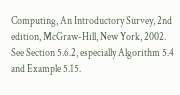Computing, An Introductory Survey, 2nd edition, McGraw-Hill, New York, 2002. See Section 5.6.2, especially Algorithm 5.4 and Example 5.15.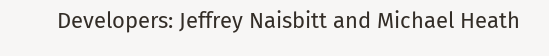Developers: Jeffrey Naisbitt and Michael Heath